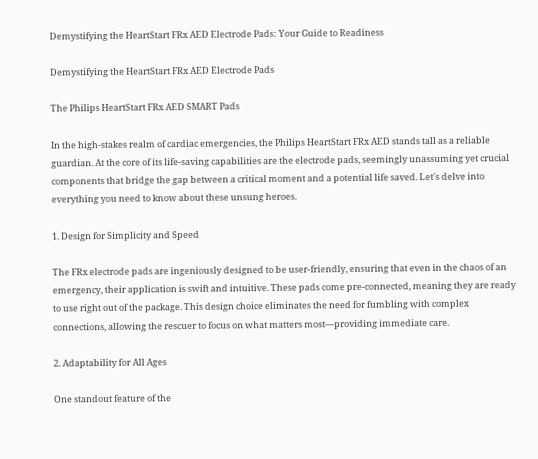Demystifying the HeartStart FRx AED Electrode Pads: Your Guide to Readiness

Demystifying the HeartStart FRx AED Electrode Pads

The Philips HeartStart FRx AED SMART Pads

In the high-stakes realm of cardiac emergencies, the Philips HeartStart FRx AED stands tall as a reliable guardian. At the core of its life-saving capabilities are the electrode pads, seemingly unassuming yet crucial components that bridge the gap between a critical moment and a potential life saved. Let's delve into everything you need to know about these unsung heroes.

1. Design for Simplicity and Speed

The FRx electrode pads are ingeniously designed to be user-friendly, ensuring that even in the chaos of an emergency, their application is swift and intuitive. These pads come pre-connected, meaning they are ready to use right out of the package. This design choice eliminates the need for fumbling with complex connections, allowing the rescuer to focus on what matters most—providing immediate care.

2. Adaptability for All Ages

One standout feature of the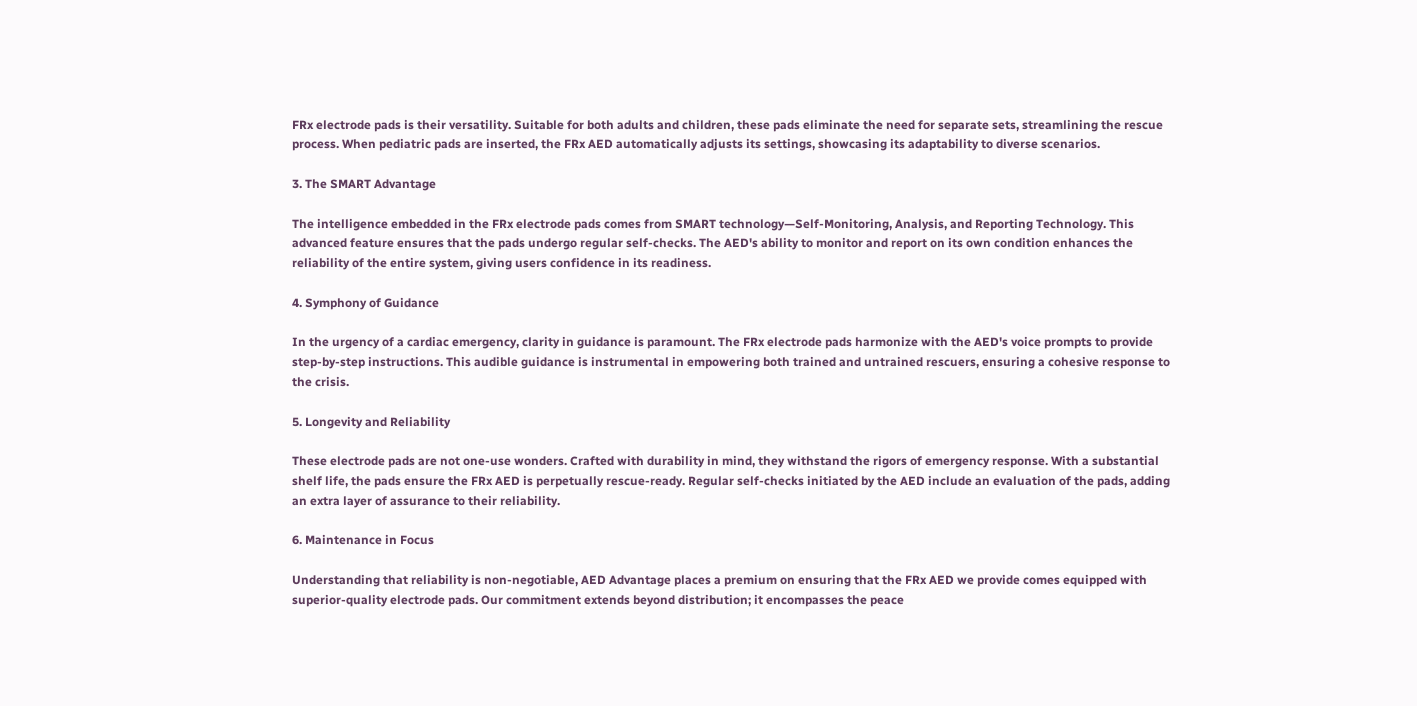FRx electrode pads is their versatility. Suitable for both adults and children, these pads eliminate the need for separate sets, streamlining the rescue process. When pediatric pads are inserted, the FRx AED automatically adjusts its settings, showcasing its adaptability to diverse scenarios.

3. The SMART Advantage

The intelligence embedded in the FRx electrode pads comes from SMART technology—Self-Monitoring, Analysis, and Reporting Technology. This advanced feature ensures that the pads undergo regular self-checks. The AED's ability to monitor and report on its own condition enhances the reliability of the entire system, giving users confidence in its readiness.

4. Symphony of Guidance

In the urgency of a cardiac emergency, clarity in guidance is paramount. The FRx electrode pads harmonize with the AED's voice prompts to provide step-by-step instructions. This audible guidance is instrumental in empowering both trained and untrained rescuers, ensuring a cohesive response to the crisis.

5. Longevity and Reliability

These electrode pads are not one-use wonders. Crafted with durability in mind, they withstand the rigors of emergency response. With a substantial shelf life, the pads ensure the FRx AED is perpetually rescue-ready. Regular self-checks initiated by the AED include an evaluation of the pads, adding an extra layer of assurance to their reliability.

6. Maintenance in Focus

Understanding that reliability is non-negotiable, AED Advantage places a premium on ensuring that the FRx AED we provide comes equipped with superior-quality electrode pads. Our commitment extends beyond distribution; it encompasses the peace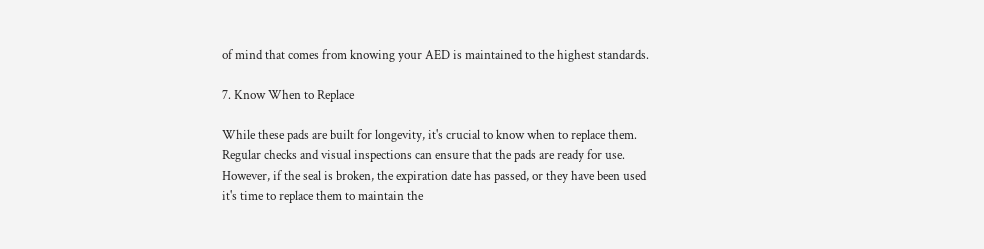of mind that comes from knowing your AED is maintained to the highest standards.

7. Know When to Replace

While these pads are built for longevity, it's crucial to know when to replace them. Regular checks and visual inspections can ensure that the pads are ready for use. However, if the seal is broken, the expiration date has passed, or they have been used it's time to replace them to maintain the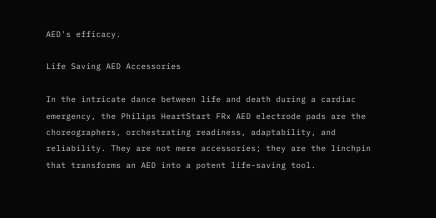AED's efficacy.

Life Saving AED Accessories

In the intricate dance between life and death during a cardiac emergency, the Philips HeartStart FRx AED electrode pads are the choreographers, orchestrating readiness, adaptability, and reliability. They are not mere accessories; they are the linchpin that transforms an AED into a potent life-saving tool.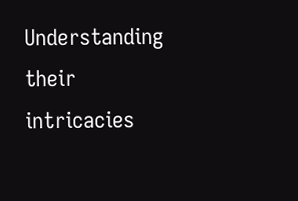Understanding their intricacies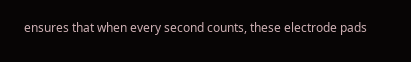ensures that when every second counts, these electrode pads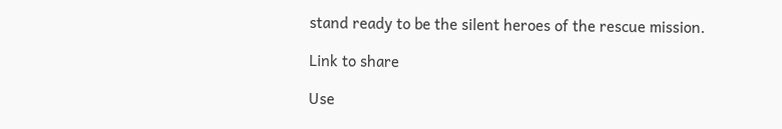stand ready to be the silent heroes of the rescue mission.

Link to share

Use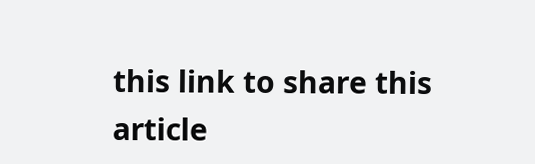this link to share this article